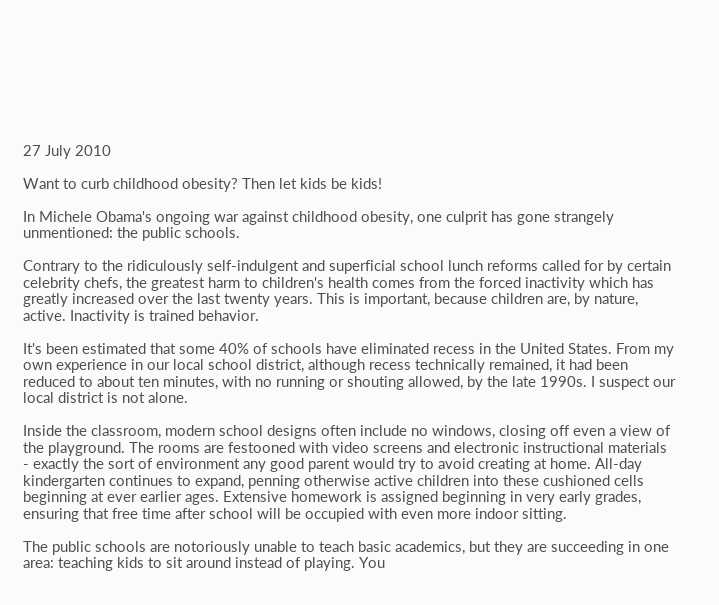27 July 2010

Want to curb childhood obesity? Then let kids be kids!

In Michele Obama's ongoing war against childhood obesity, one culprit has gone strangely unmentioned: the public schools.

Contrary to the ridiculously self-indulgent and superficial school lunch reforms called for by certain celebrity chefs, the greatest harm to children's health comes from the forced inactivity which has greatly increased over the last twenty years. This is important, because children are, by nature, active. Inactivity is trained behavior.

It's been estimated that some 40% of schools have eliminated recess in the United States. From my own experience in our local school district, although recess technically remained, it had been reduced to about ten minutes, with no running or shouting allowed, by the late 1990s. I suspect our local district is not alone.

Inside the classroom, modern school designs often include no windows, closing off even a view of the playground. The rooms are festooned with video screens and electronic instructional materials - exactly the sort of environment any good parent would try to avoid creating at home. All-day kindergarten continues to expand, penning otherwise active children into these cushioned cells beginning at ever earlier ages. Extensive homework is assigned beginning in very early grades, ensuring that free time after school will be occupied with even more indoor sitting.

The public schools are notoriously unable to teach basic academics, but they are succeeding in one area: teaching kids to sit around instead of playing. You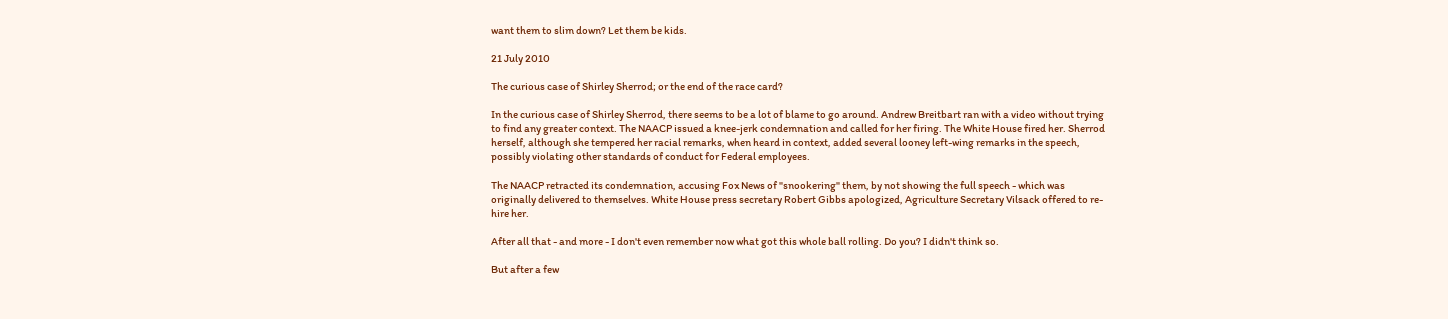want them to slim down? Let them be kids.

21 July 2010

The curious case of Shirley Sherrod; or the end of the race card?

In the curious case of Shirley Sherrod, there seems to be a lot of blame to go around. Andrew Breitbart ran with a video without trying to find any greater context. The NAACP issued a knee-jerk condemnation and called for her firing. The White House fired her. Sherrod herself, although she tempered her racial remarks, when heard in context, added several looney left-wing remarks in the speech, possibly violating other standards of conduct for Federal employees.

The NAACP retracted its condemnation, accusing Fox News of "snookering" them, by not showing the full speech - which was originally delivered to themselves. White House press secretary Robert Gibbs apologized, Agriculture Secretary Vilsack offered to re-hire her.

After all that - and more - I don't even remember now what got this whole ball rolling. Do you? I didn't think so.

But after a few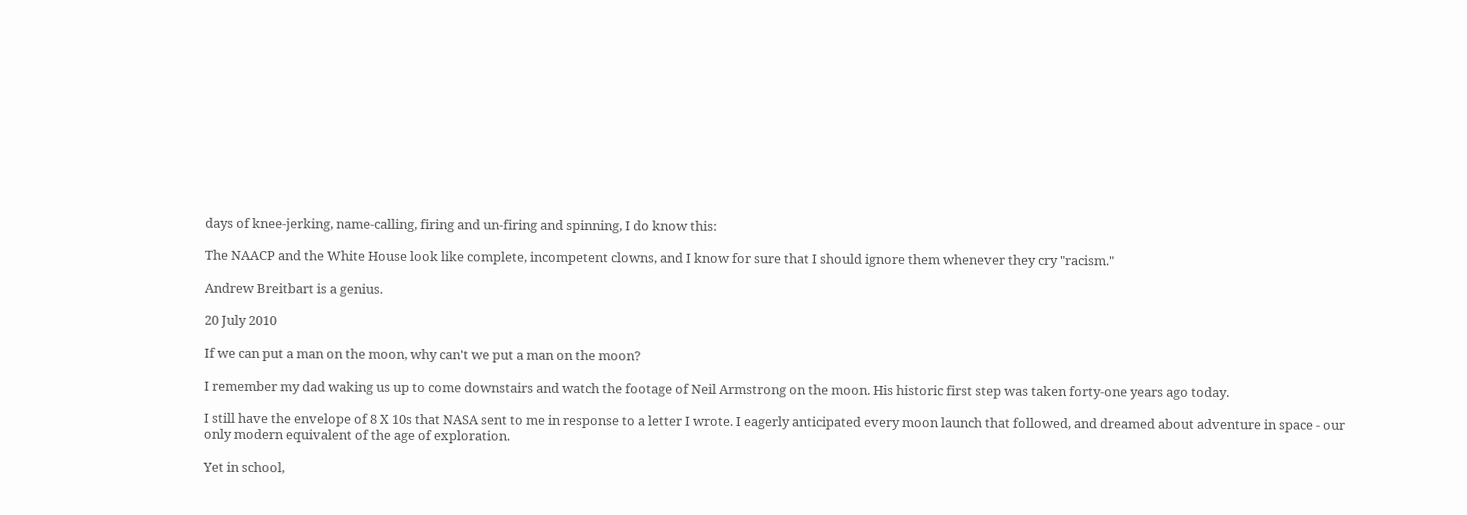days of knee-jerking, name-calling, firing and un-firing and spinning, I do know this:

The NAACP and the White House look like complete, incompetent clowns, and I know for sure that I should ignore them whenever they cry "racism."

Andrew Breitbart is a genius.

20 July 2010

If we can put a man on the moon, why can't we put a man on the moon?

I remember my dad waking us up to come downstairs and watch the footage of Neil Armstrong on the moon. His historic first step was taken forty-one years ago today.

I still have the envelope of 8 X 10s that NASA sent to me in response to a letter I wrote. I eagerly anticipated every moon launch that followed, and dreamed about adventure in space - our only modern equivalent of the age of exploration.

Yet in school,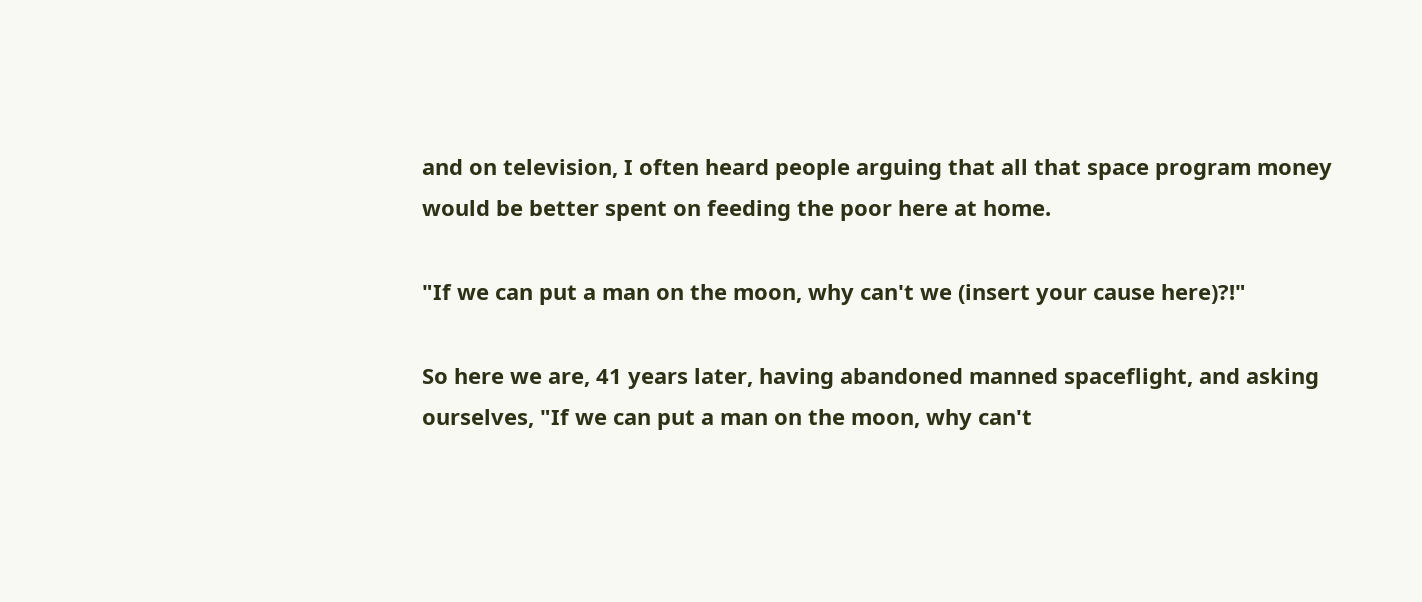and on television, I often heard people arguing that all that space program money would be better spent on feeding the poor here at home.

"If we can put a man on the moon, why can't we (insert your cause here)?!"

So here we are, 41 years later, having abandoned manned spaceflight, and asking ourselves, "If we can put a man on the moon, why can't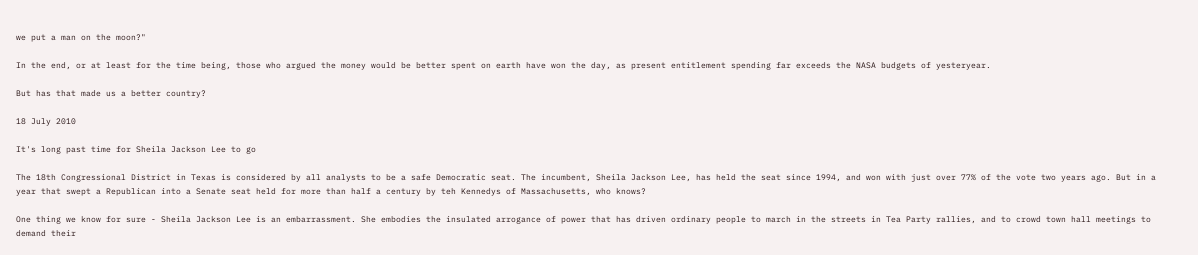we put a man on the moon?"

In the end, or at least for the time being, those who argued the money would be better spent on earth have won the day, as present entitlement spending far exceeds the NASA budgets of yesteryear.

But has that made us a better country?

18 July 2010

It's long past time for Sheila Jackson Lee to go

The 18th Congressional District in Texas is considered by all analysts to be a safe Democratic seat. The incumbent, Sheila Jackson Lee, has held the seat since 1994, and won with just over 77% of the vote two years ago. But in a year that swept a Republican into a Senate seat held for more than half a century by teh Kennedys of Massachusetts, who knows?

One thing we know for sure - Sheila Jackson Lee is an embarrassment. She embodies the insulated arrogance of power that has driven ordinary people to march in the streets in Tea Party rallies, and to crowd town hall meetings to demand their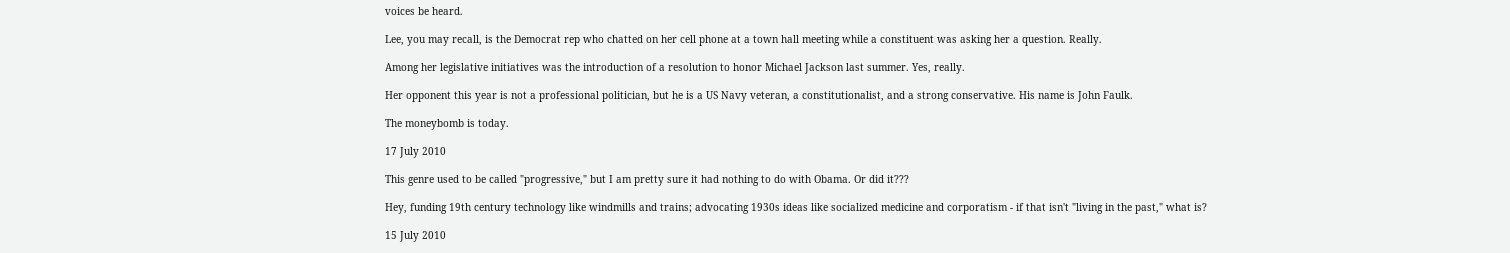voices be heard.

Lee, you may recall, is the Democrat rep who chatted on her cell phone at a town hall meeting while a constituent was asking her a question. Really.

Among her legislative initiatives was the introduction of a resolution to honor Michael Jackson last summer. Yes, really.

Her opponent this year is not a professional politician, but he is a US Navy veteran, a constitutionalist, and a strong conservative. His name is John Faulk.

The moneybomb is today.

17 July 2010

This genre used to be called "progressive," but I am pretty sure it had nothing to do with Obama. Or did it???

Hey, funding 19th century technology like windmills and trains; advocating 1930s ideas like socialized medicine and corporatism - if that isn't "living in the past," what is?

15 July 2010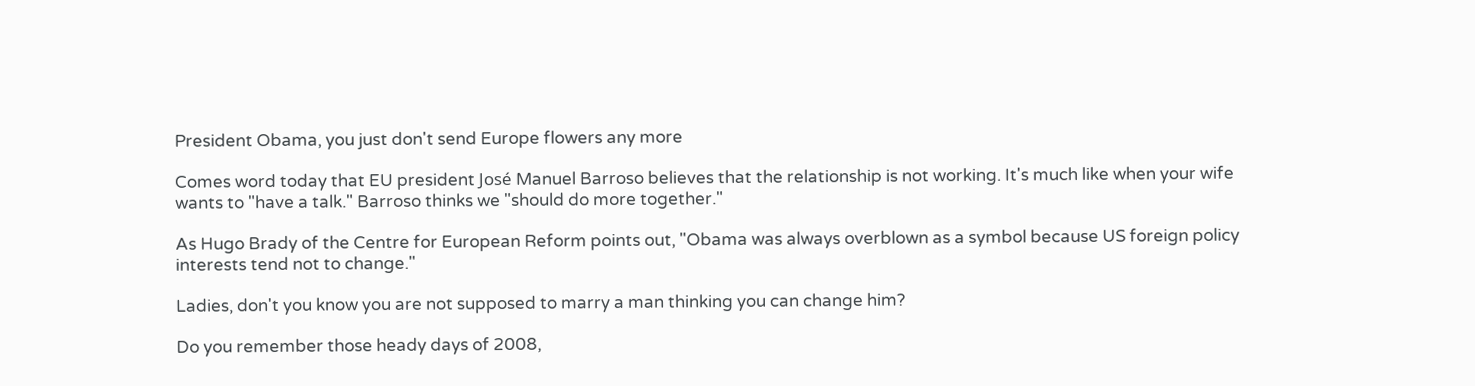President Obama, you just don't send Europe flowers any more

Comes word today that EU president José Manuel Barroso believes that the relationship is not working. It's much like when your wife wants to "have a talk." Barroso thinks we "should do more together."

As Hugo Brady of the Centre for European Reform points out, "Obama was always overblown as a symbol because US foreign policy interests tend not to change."

Ladies, don't you know you are not supposed to marry a man thinking you can change him?

Do you remember those heady days of 2008,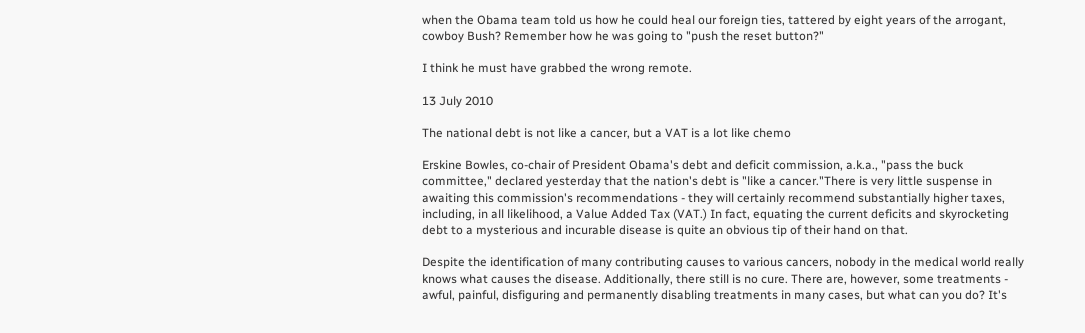when the Obama team told us how he could heal our foreign ties, tattered by eight years of the arrogant, cowboy Bush? Remember how he was going to "push the reset button?"

I think he must have grabbed the wrong remote.

13 July 2010

The national debt is not like a cancer, but a VAT is a lot like chemo

Erskine Bowles, co-chair of President Obama's debt and deficit commission, a.k.a., "pass the buck committee," declared yesterday that the nation's debt is "like a cancer."There is very little suspense in awaiting this commission's recommendations - they will certainly recommend substantially higher taxes, including, in all likelihood, a Value Added Tax (VAT.) In fact, equating the current deficits and skyrocketing debt to a mysterious and incurable disease is quite an obvious tip of their hand on that.

Despite the identification of many contributing causes to various cancers, nobody in the medical world really knows what causes the disease. Additionally, there still is no cure. There are, however, some treatments - awful, painful, disfiguring and permanently disabling treatments in many cases, but what can you do? It's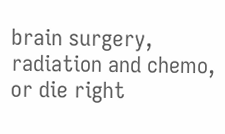brain surgery, radiation and chemo, or die right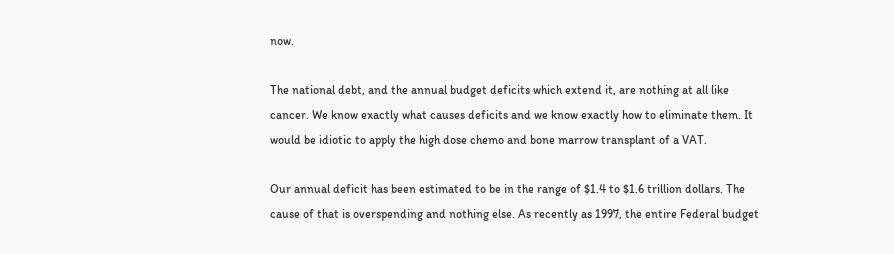now.

The national debt, and the annual budget deficits which extend it, are nothing at all like cancer. We know exactly what causes deficits and we know exactly how to eliminate them. It would be idiotic to apply the high dose chemo and bone marrow transplant of a VAT.

Our annual deficit has been estimated to be in the range of $1.4 to $1.6 trillion dollars. The cause of that is overspending and nothing else. As recently as 1997, the entire Federal budget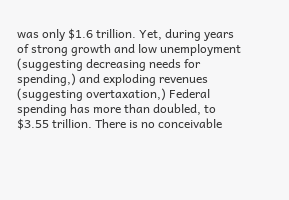was only $1.6 trillion. Yet, during years of strong growth and low unemployment (suggesting decreasing needs for spending,) and exploding revenues (suggesting overtaxation,) Federal spending has more than doubled, to $3.55 trillion. There is no conceivable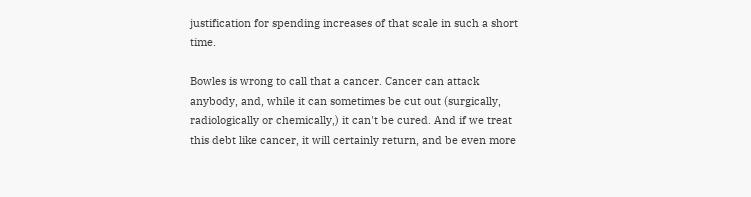justification for spending increases of that scale in such a short time.

Bowles is wrong to call that a cancer. Cancer can attack anybody, and, while it can sometimes be cut out (surgically, radiologically or chemically,) it can't be cured. And if we treat this debt like cancer, it will certainly return, and be even more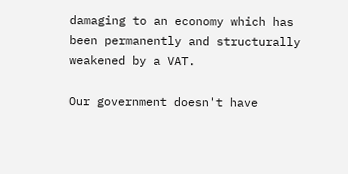damaging to an economy which has been permanently and structurally weakened by a VAT.

Our government doesn't have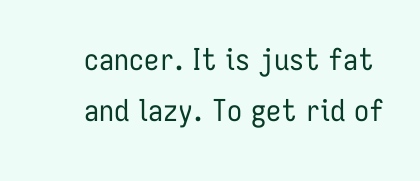cancer. It is just fat and lazy. To get rid of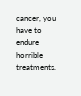cancer, you have to endure horrible treatments.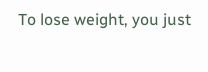To lose weight, you just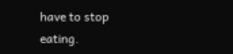have to stop eating.